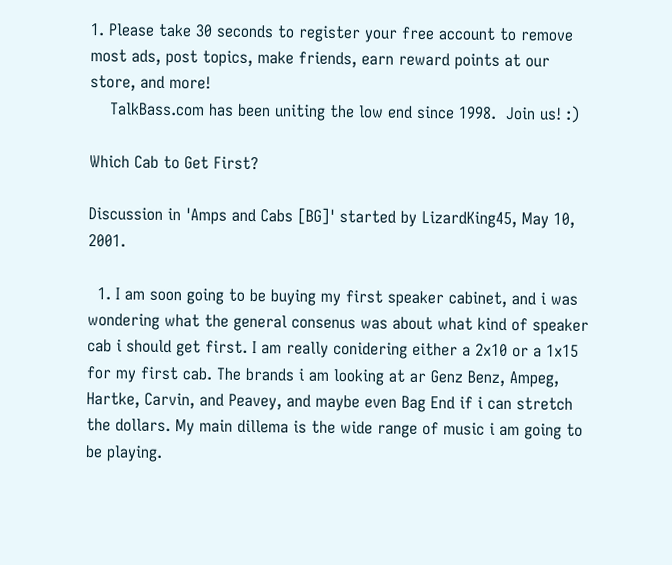1. Please take 30 seconds to register your free account to remove most ads, post topics, make friends, earn reward points at our store, and more!
    TalkBass.com has been uniting the low end since 1998.  Join us! :)

Which Cab to Get First?

Discussion in 'Amps and Cabs [BG]' started by LizardKing45, May 10, 2001.

  1. I am soon going to be buying my first speaker cabinet, and i was wondering what the general consenus was about what kind of speaker cab i should get first. I am really conidering either a 2x10 or a 1x15 for my first cab. The brands i am looking at ar Genz Benz, Ampeg, Hartke, Carvin, and Peavey, and maybe even Bag End if i can stretch the dollars. My main dillema is the wide range of music i am going to be playing.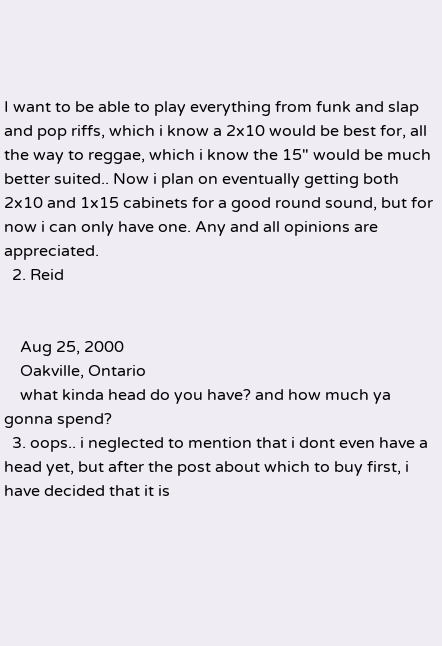I want to be able to play everything from funk and slap and pop riffs, which i know a 2x10 would be best for, all the way to reggae, which i know the 15" would be much better suited.. Now i plan on eventually getting both 2x10 and 1x15 cabinets for a good round sound, but for now i can only have one. Any and all opinions are appreciated.
  2. Reid


    Aug 25, 2000
    Oakville, Ontario
    what kinda head do you have? and how much ya gonna spend?
  3. oops.. i neglected to mention that i dont even have a head yet, but after the post about which to buy first, i have decided that it is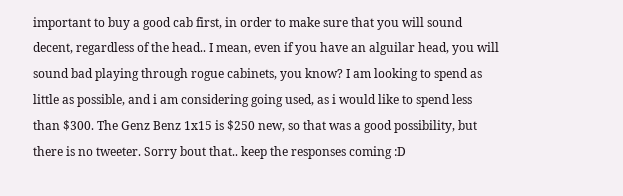important to buy a good cab first, in order to make sure that you will sound decent, regardless of the head.. I mean, even if you have an alguilar head, you will sound bad playing through rogue cabinets, you know? I am looking to spend as little as possible, and i am considering going used, as i would like to spend less than $300. The Genz Benz 1x15 is $250 new, so that was a good possibility, but there is no tweeter. Sorry bout that.. keep the responses coming :D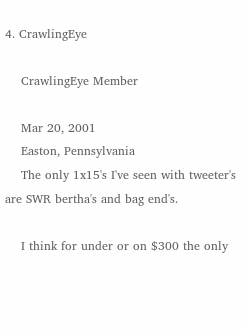4. CrawlingEye

    CrawlingEye Member

    Mar 20, 2001
    Easton, Pennsylvania
    The only 1x15's I've seen with tweeter's are SWR bertha's and bag end's.

    I think for under or on $300 the only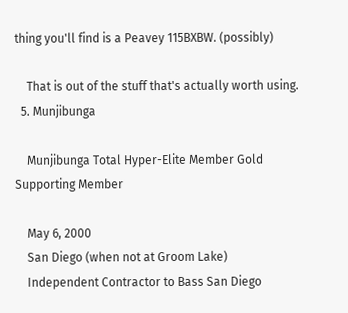thing you'll find is a Peavey 115BXBW. (possibly)

    That is out of the stuff that's actually worth using.
  5. Munjibunga

    Munjibunga Total Hyper-Elite Member Gold Supporting Member

    May 6, 2000
    San Diego (when not at Groom Lake)
    Independent Contractor to Bass San Diego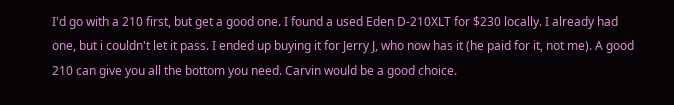I'd go with a 210 first, but get a good one. I found a used Eden D-210XLT for $230 locally. I already had one, but i couldn't let it pass. I ended up buying it for Jerry J, who now has it (he paid for it, not me). A good 210 can give you all the bottom you need. Carvin would be a good choice.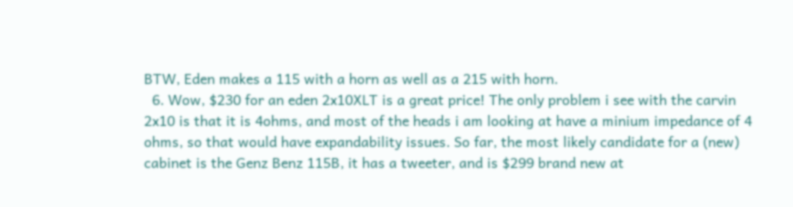BTW, Eden makes a 115 with a horn as well as a 215 with horn.
  6. Wow, $230 for an eden 2x10XLT is a great price! The only problem i see with the carvin 2x10 is that it is 4ohms, and most of the heads i am looking at have a minium impedance of 4 ohms, so that would have expandability issues. So far, the most likely candidate for a (new) cabinet is the Genz Benz 115B, it has a tweeter, and is $299 brand new at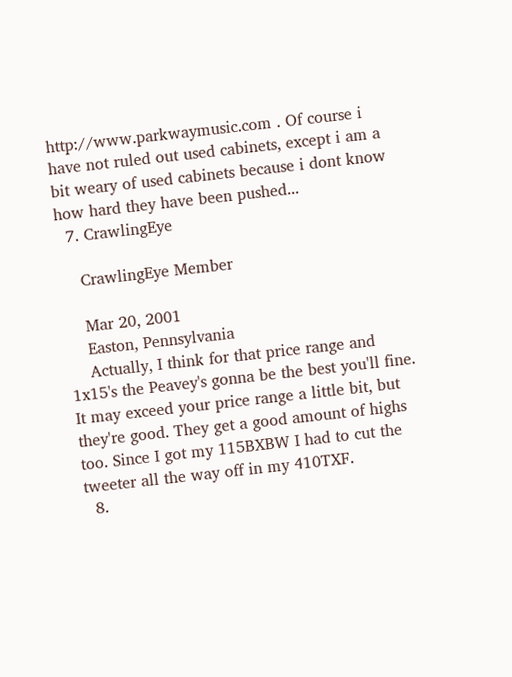http://www.parkwaymusic.com . Of course i have not ruled out used cabinets, except i am a bit weary of used cabinets because i dont know how hard they have been pushed...
  7. CrawlingEye

    CrawlingEye Member

    Mar 20, 2001
    Easton, Pennsylvania
    Actually, I think for that price range and 1x15's the Peavey's gonna be the best you'll fine. It may exceed your price range a little bit, but they're good. They get a good amount of highs too. Since I got my 115BXBW I had to cut the tweeter all the way off in my 410TXF.
  8.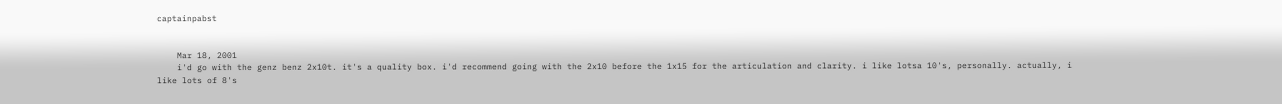captainpabst


    Mar 18, 2001
    i'd go with the genz benz 2x10t. it's a quality box. i'd recommend going with the 2x10 before the 1x15 for the articulation and clarity. i like lotsa 10's, personally. actually, i like lots of 8's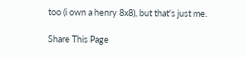too (i own a henry 8x8), but that's just me.

Share This Page